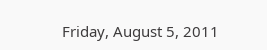Friday, August 5, 2011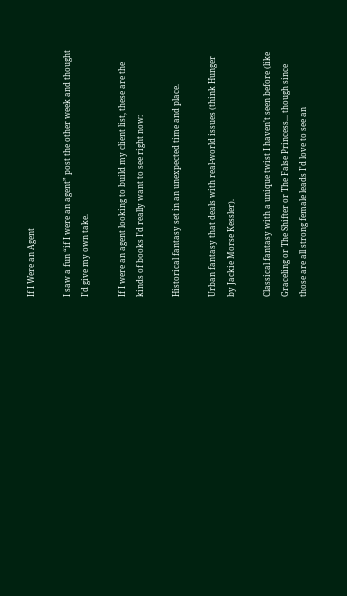If I Were an Agent

I saw a fun “if I were an agent” post the other week and thought I'd give my own take.

If I were an agent looking to build my client list, these are the kinds of books I'd really want to see right now:

Historical fantasy set in an unexpected time and place.

Urban fantasy that deals with real-world issues (think Hunger by Jackie Morse Kessler).

Classical fantasy with a unique twist I haven't seen before (like Graceling or The Shifter or The False Princess... though since those are all strong female leads I'd love to see an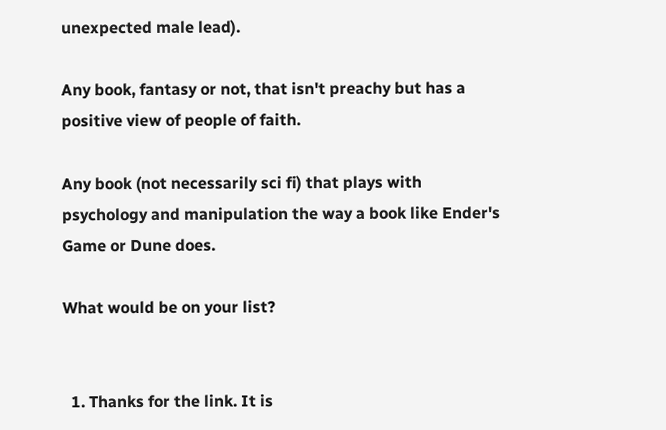unexpected male lead).

Any book, fantasy or not, that isn't preachy but has a positive view of people of faith.

Any book (not necessarily sci fi) that plays with psychology and manipulation the way a book like Ender's Game or Dune does.

What would be on your list?


  1. Thanks for the link. It is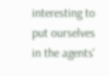interesting to put ourselves in the agents'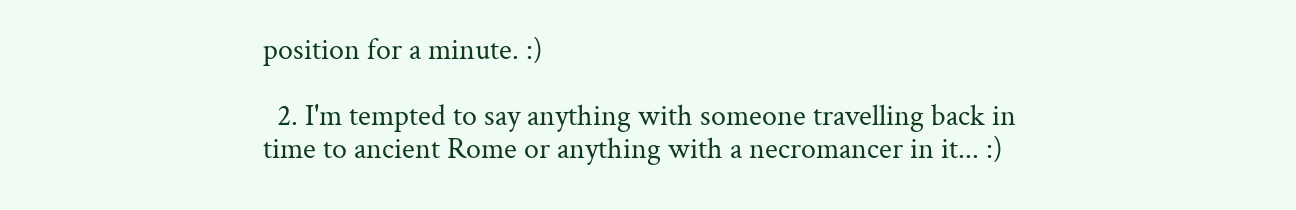position for a minute. :)

  2. I'm tempted to say anything with someone travelling back in time to ancient Rome or anything with a necromancer in it... :)